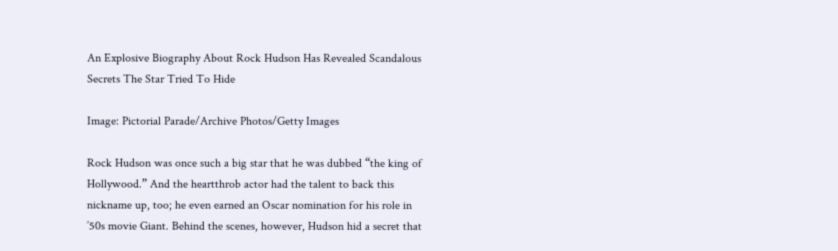An Explosive Biography About Rock Hudson Has Revealed Scandalous Secrets The Star Tried To Hide

Image: Pictorial Parade/Archive Photos/Getty Images

Rock Hudson was once such a big star that he was dubbed “the king of Hollywood.” And the heartthrob actor had the talent to back this nickname up, too; he even earned an Oscar nomination for his role in ’50s movie Giant. Behind the scenes, however, Hudson hid a secret that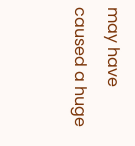may have caused a huge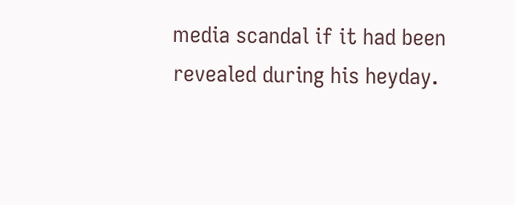media scandal if it had been revealed during his heyday.